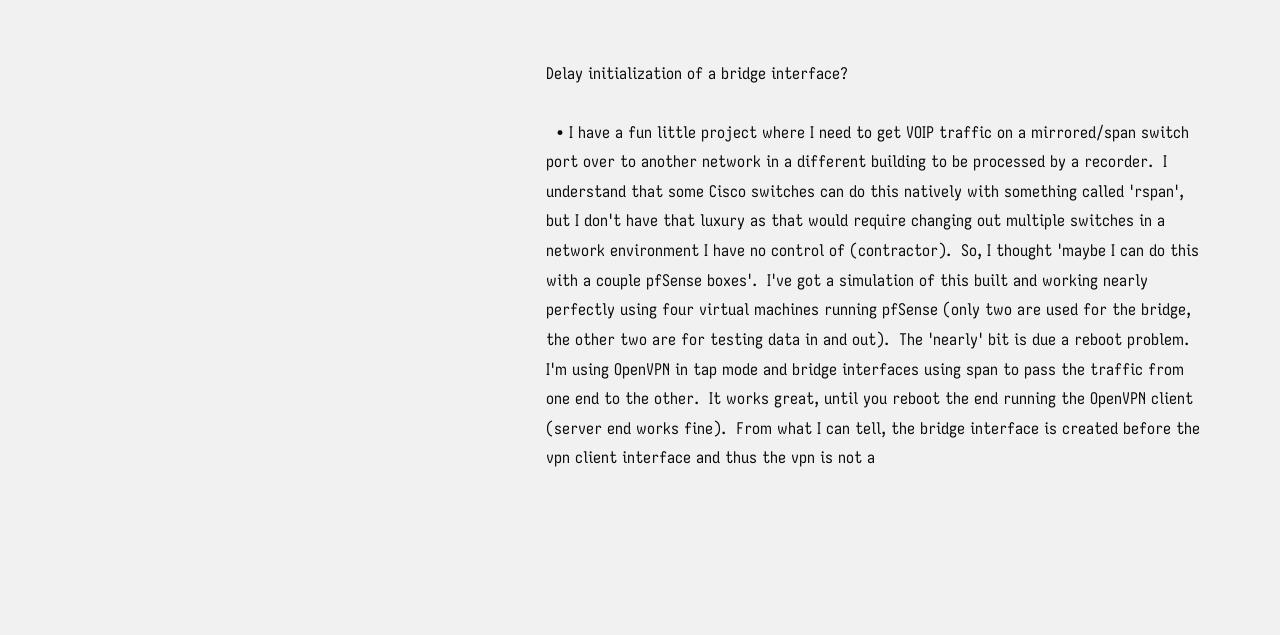Delay initialization of a bridge interface?

  • I have a fun little project where I need to get VOIP traffic on a mirrored/span switch port over to another network in a different building to be processed by a recorder.  I understand that some Cisco switches can do this natively with something called 'rspan', but I don't have that luxury as that would require changing out multiple switches in a network environment I have no control of (contractor).  So, I thought 'maybe I can do this with a couple pfSense boxes'.  I've got a simulation of this built and working nearly perfectly using four virtual machines running pfSense (only two are used for the bridge, the other two are for testing data in and out).  The 'nearly' bit is due a reboot problem.  I'm using OpenVPN in tap mode and bridge interfaces using span to pass the traffic from one end to the other.  It works great, until you reboot the end running the OpenVPN client (server end works fine).  From what I can tell, the bridge interface is created before the vpn client interface and thus the vpn is not a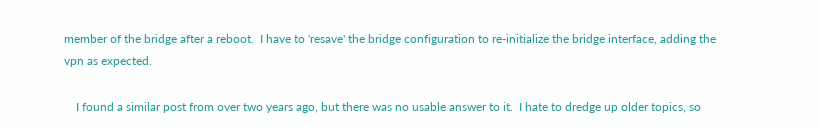member of the bridge after a reboot.  I have to 'resave' the bridge configuration to re-initialize the bridge interface, adding the vpn as expected.

    I found a similar post from over two years ago, but there was no usable answer to it.  I hate to dredge up older topics, so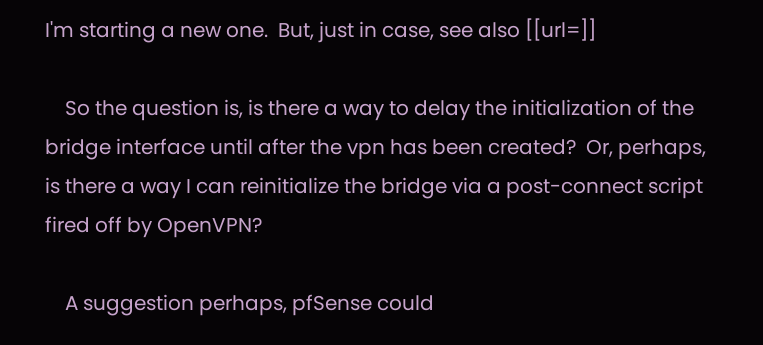I'm starting a new one.  But, just in case, see also [[url=]]

    So the question is, is there a way to delay the initialization of the bridge interface until after the vpn has been created?  Or, perhaps, is there a way I can reinitialize the bridge via a post-connect script fired off by OpenVPN?

    A suggestion perhaps, pfSense could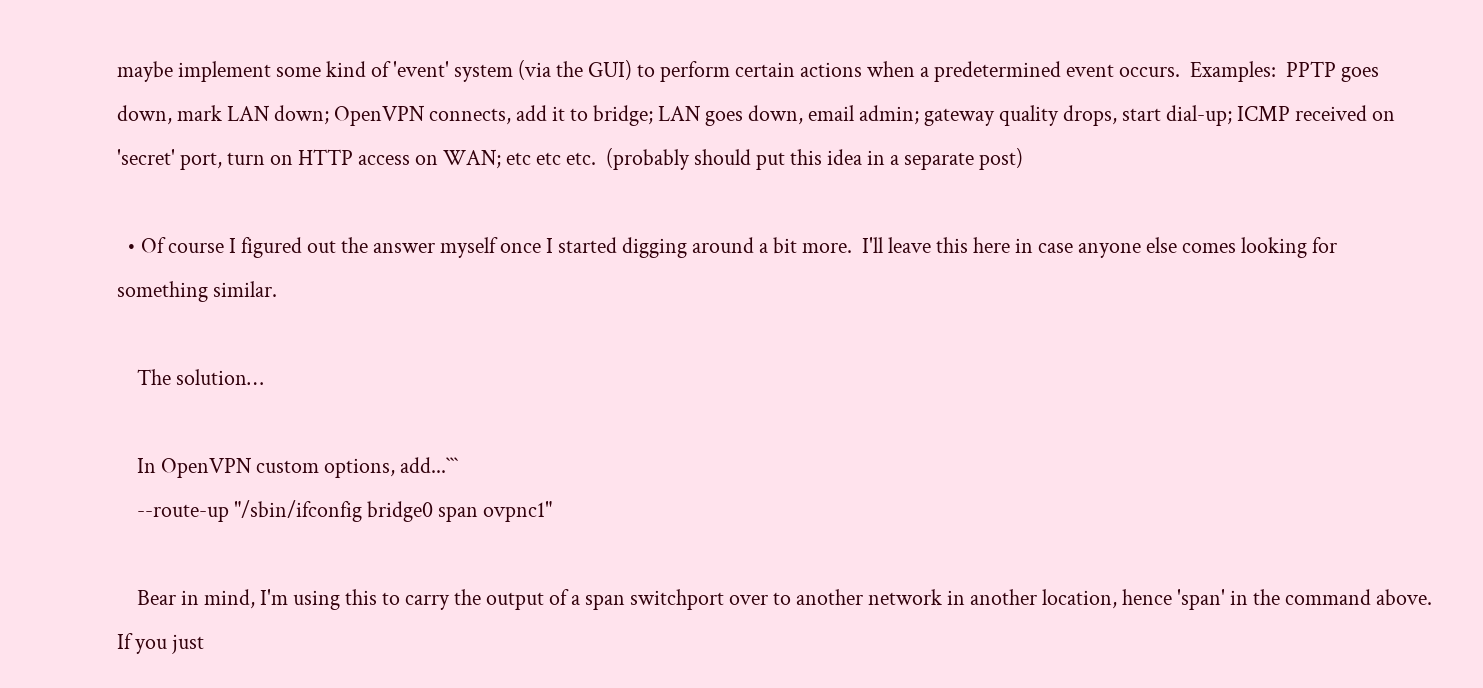maybe implement some kind of 'event' system (via the GUI) to perform certain actions when a predetermined event occurs.  Examples:  PPTP goes down, mark LAN down; OpenVPN connects, add it to bridge; LAN goes down, email admin; gateway quality drops, start dial-up; ICMP received on 'secret' port, turn on HTTP access on WAN; etc etc etc.  (probably should put this idea in a separate post)

  • Of course I figured out the answer myself once I started digging around a bit more.  I'll leave this here in case anyone else comes looking for something similar.

    The solution…

    In OpenVPN custom options, add...```
    --route-up "/sbin/ifconfig bridge0 span ovpnc1"

    Bear in mind, I'm using this to carry the output of a span switchport over to another network in another location, hence 'span' in the command above.  If you just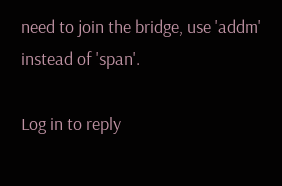need to join the bridge, use 'addm' instead of 'span'.

Log in to reply